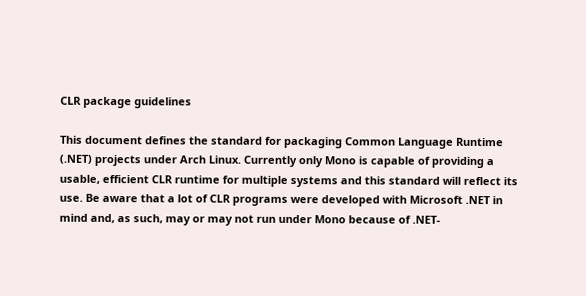CLR package guidelines

This document defines the standard for packaging Common Language Runtime (.NET) projects under Arch Linux. Currently only Mono is capable of providing a usable, efficient CLR runtime for multiple systems and this standard will reflect its use. Be aware that a lot of CLR programs were developed with Microsoft .NET in mind and, as such, may or may not run under Mono because of .NET-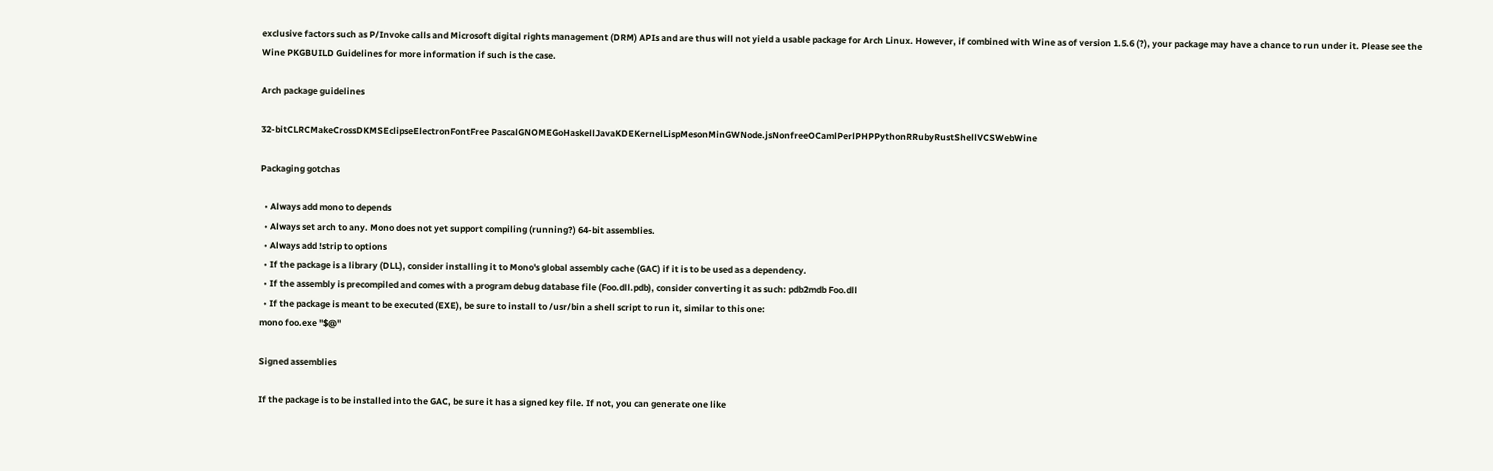exclusive factors such as P/Invoke calls and Microsoft digital rights management (DRM) APIs and are thus will not yield a usable package for Arch Linux. However, if combined with Wine as of version 1.5.6 (?), your package may have a chance to run under it. Please see the Wine PKGBUILD Guidelines for more information if such is the case.

Arch package guidelines

32-bitCLRCMakeCrossDKMSEclipseElectronFontFree PascalGNOMEGoHaskellJavaKDEKernelLispMesonMinGWNode.jsNonfreeOCamlPerlPHPPythonRRubyRustShellVCSWebWine

Packaging gotchas

  • Always add mono to depends
  • Always set arch to any. Mono does not yet support compiling (running?) 64-bit assemblies.
  • Always add !strip to options
  • If the package is a library (DLL), consider installing it to Mono's global assembly cache (GAC) if it is to be used as a dependency.
  • If the assembly is precompiled and comes with a program debug database file (Foo.dll.pdb), consider converting it as such: pdb2mdb Foo.dll
  • If the package is meant to be executed (EXE), be sure to install to /usr/bin a shell script to run it, similar to this one:
mono foo.exe "$@"

Signed assemblies

If the package is to be installed into the GAC, be sure it has a signed key file. If not, you can generate one like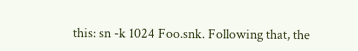this: sn -k 1024 Foo.snk. Following that, the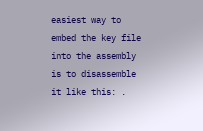easiest way to embed the key file into the assembly is to disassemble it like this: .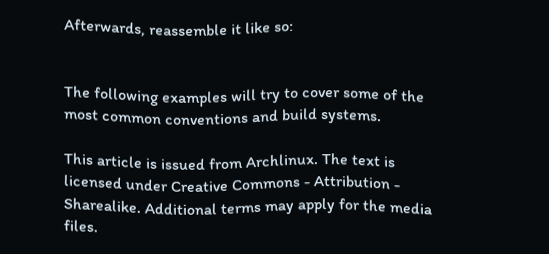Afterwards, reassemble it like so:


The following examples will try to cover some of the most common conventions and build systems.

This article is issued from Archlinux. The text is licensed under Creative Commons - Attribution - Sharealike. Additional terms may apply for the media files.